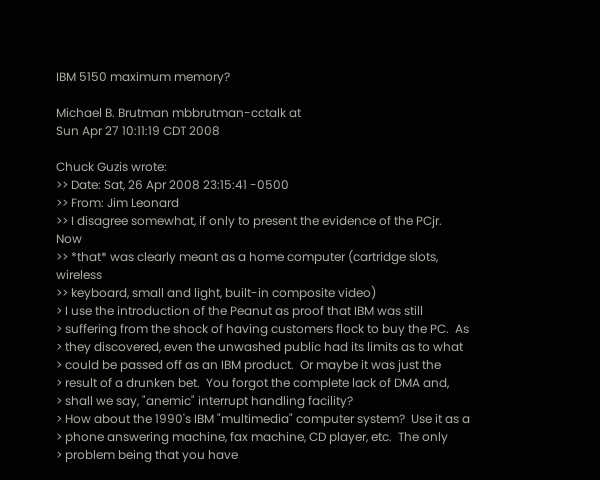IBM 5150 maximum memory?

Michael B. Brutman mbbrutman-cctalk at
Sun Apr 27 10:11:19 CDT 2008

Chuck Guzis wrote:
>> Date: Sat, 26 Apr 2008 23:15:41 -0500
>> From: Jim Leonard
>> I disagree somewhat, if only to present the evidence of the PCjr.  Now
>> *that* was clearly meant as a home computer (cartridge slots, wireless
>> keyboard, small and light, built-in composite video)
> I use the introduction of the Peanut as proof that IBM was still
> suffering from the shock of having customers flock to buy the PC.  As
> they discovered, even the unwashed public had its limits as to what
> could be passed off as an IBM product.  Or maybe it was just the
> result of a drunken bet.  You forgot the complete lack of DMA and,
> shall we say, "anemic" interrupt handling facility?
> How about the 1990's IBM "multimedia" computer system?  Use it as a
> phone answering machine, fax machine, CD player, etc.  The only
> problem being that you have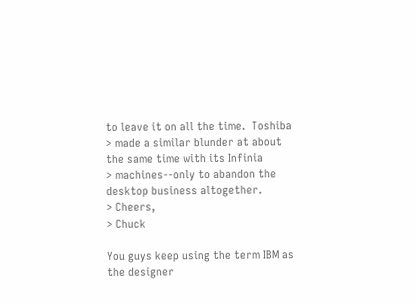to leave it on all the time.  Toshiba
> made a similar blunder at about the same time with its Infinia
> machines--only to abandon the desktop business altogether.
> Cheers,
> Chuck

You guys keep using the term IBM as the designer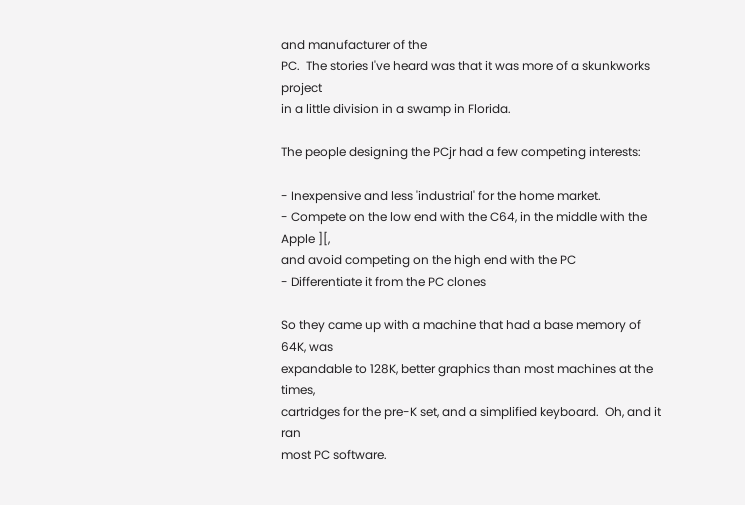and manufacturer of the
PC.  The stories I've heard was that it was more of a skunkworks project
in a little division in a swamp in Florida.

The people designing the PCjr had a few competing interests:

- Inexpensive and less 'industrial' for the home market.
- Compete on the low end with the C64, in the middle with the Apple ][,
and avoid competing on the high end with the PC
- Differentiate it from the PC clones

So they came up with a machine that had a base memory of 64K, was
expandable to 128K, better graphics than most machines at the times,
cartridges for the pre-K set, and a simplified keyboard.  Oh, and it ran
most PC software.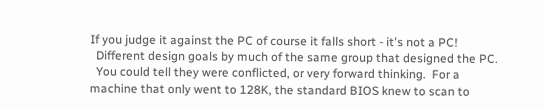If you judge it against the PC of course it falls short - it's not a PC!
  Different design goals by much of the same group that designed the PC.
  You could tell they were conflicted, or very forward thinking.  For a
machine that only went to 128K, the standard BIOS knew to scan to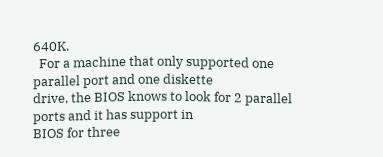640K.
  For a machine that only supported one parallel port and one diskette
drive, the BIOS knows to look for 2 parallel ports and it has support in
BIOS for three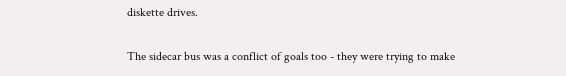diskette drives.

The sidecar bus was a conflict of goals too - they were trying to make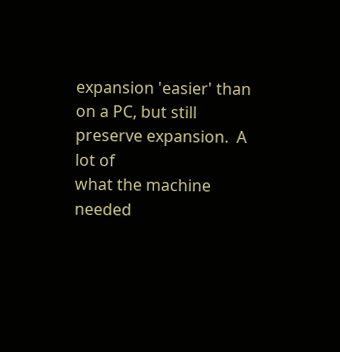expansion 'easier' than on a PC, but still preserve expansion.  A lot of
what the machine needed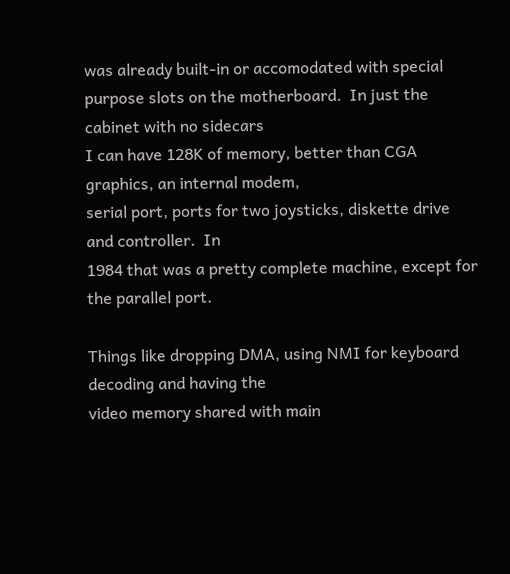was already built-in or accomodated with special
purpose slots on the motherboard.  In just the cabinet with no sidecars
I can have 128K of memory, better than CGA graphics, an internal modem,
serial port, ports for two joysticks, diskette drive and controller.  In
1984 that was a pretty complete machine, except for the parallel port.

Things like dropping DMA, using NMI for keyboard decoding and having the
video memory shared with main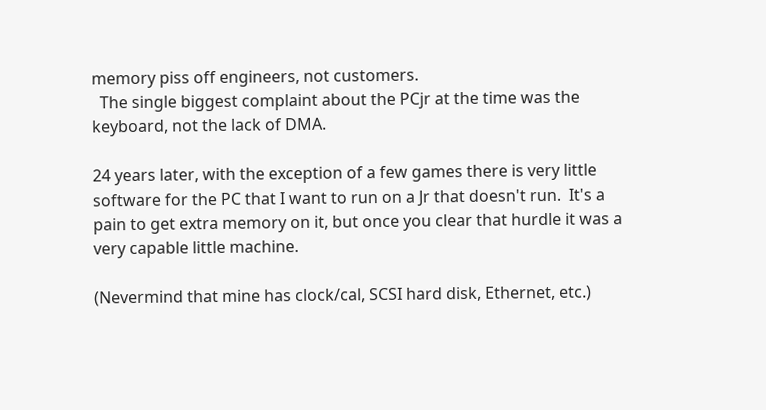memory piss off engineers, not customers.
  The single biggest complaint about the PCjr at the time was the
keyboard, not the lack of DMA.

24 years later, with the exception of a few games there is very little
software for the PC that I want to run on a Jr that doesn't run.  It's a
pain to get extra memory on it, but once you clear that hurdle it was a
very capable little machine.

(Nevermind that mine has clock/cal, SCSI hard disk, Ethernet, etc.)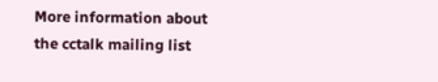More information about the cctalk mailing list